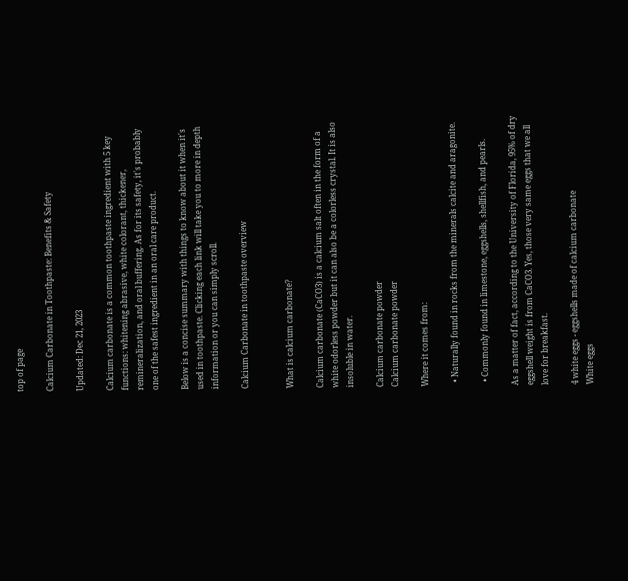top of page

Calcium Carbonate in Toothpaste: Benefits & Safety

Updated: Dec 21, 2023

Calcium carbonate is a common toothpaste ingredient with 5 key functions: whitening abrasive, white colorant, thickener, remineralization, and oral buffering. As for its safety, it's probably one of the safest ingredient in an oral care product.

Below is a concise summary with things to know about it when it's used in toothpaste. Clicking each link will take you to more in depth information or you can simply scroll.

Calcium Carbonate in toothpaste overview


What is calcium carbonate?

Calcium carbonate (CaCO3) is a calcium salt often in the form of a white odorless powder but it can also be a colorless crystal. It is also insoluble in water.

Calcium carbonate powder
Calcium carbonate powder

Where it comes from:

  • Naturally found in rocks from the minerals calcite and aragonite.

  • Commonly found in limestone, eggshells, shellfish, and pearls.

As a matter of fact, according to the University of Florida, 95% of dry eggshell weight is from CaCO3. Yes, those very same eggs that we all love for breakfast.

4 white eggs - eggshells made of calcium carbonate
White eggs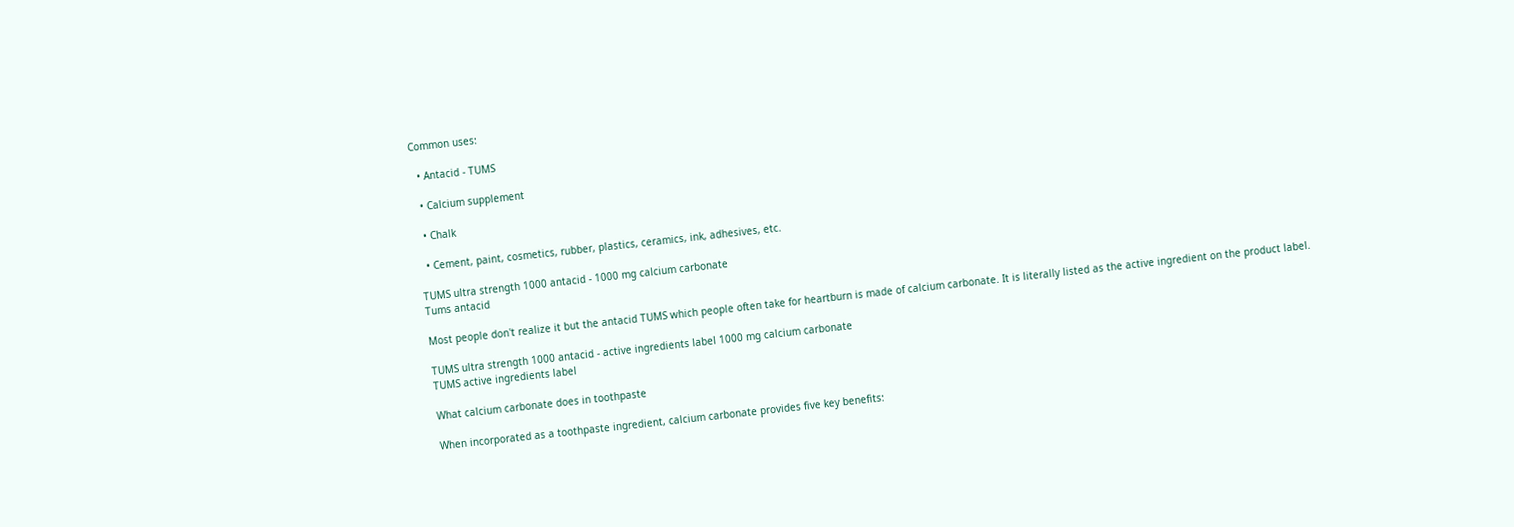Common uses:

  • Antacid - TUMS

  • Calcium supplement

  • Chalk

  • Cement, paint, cosmetics, rubber, plastics, ceramics, ink, adhesives, etc.

TUMS ultra strength 1000 antacid - 1000 mg calcium carbonate
Tums antacid

Most people don't realize it but the antacid TUMS which people often take for heartburn is made of calcium carbonate. It is literally listed as the active ingredient on the product label.

TUMS ultra strength 1000 antacid - active ingredients label 1000 mg calcium carbonate
TUMS active ingredients label

What calcium carbonate does in toothpaste

When incorporated as a toothpaste ingredient, calcium carbonate provides five key benefits: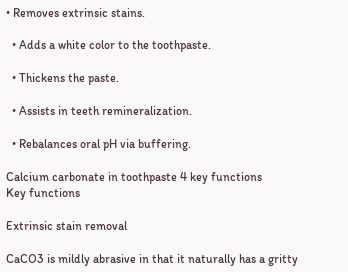• Removes extrinsic stains.

  • Adds a white color to the toothpaste.

  • Thickens the paste.

  • Assists in teeth remineralization.

  • Rebalances oral pH via buffering.

Calcium carbonate in toothpaste 4 key functions
Key functions

Extrinsic stain removal

CaCO3 is mildly abrasive in that it naturally has a gritty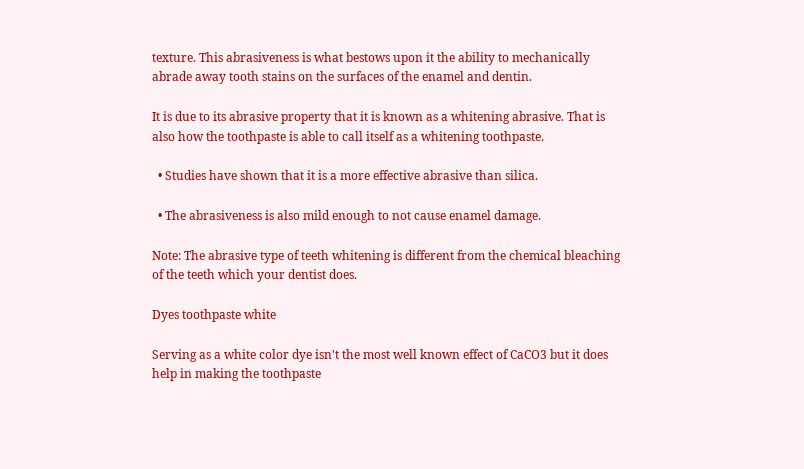texture. This abrasiveness is what bestows upon it the ability to mechanically abrade away tooth stains on the surfaces of the enamel and dentin.

It is due to its abrasive property that it is known as a whitening abrasive. That is also how the toothpaste is able to call itself as a whitening toothpaste.

  • Studies have shown that it is a more effective abrasive than silica.

  • The abrasiveness is also mild enough to not cause enamel damage.

Note: The abrasive type of teeth whitening is different from the chemical bleaching of the teeth which your dentist does.

Dyes toothpaste white

Serving as a white color dye isn't the most well known effect of CaCO3 but it does help in making the toothpaste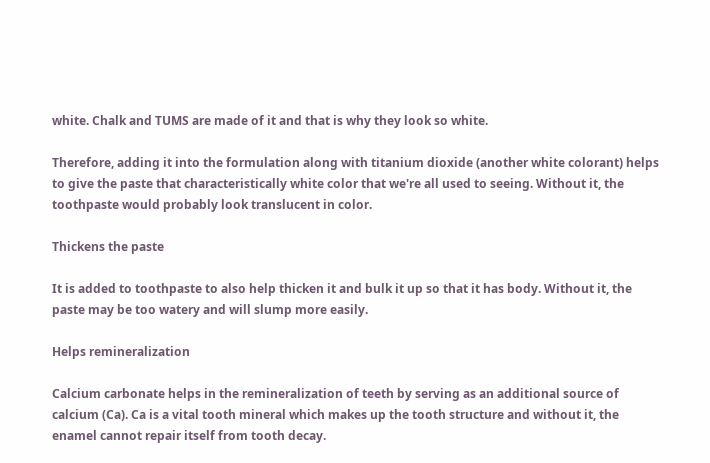white. Chalk and TUMS are made of it and that is why they look so white.

Therefore, adding it into the formulation along with titanium dioxide (another white colorant) helps to give the paste that characteristically white color that we're all used to seeing. Without it, the toothpaste would probably look translucent in color.

Thickens the paste

It is added to toothpaste to also help thicken it and bulk it up so that it has body. Without it, the paste may be too watery and will slump more easily.

Helps remineralization

Calcium carbonate helps in the remineralization of teeth by serving as an additional source of calcium (Ca). Ca is a vital tooth mineral which makes up the tooth structure and without it, the enamel cannot repair itself from tooth decay.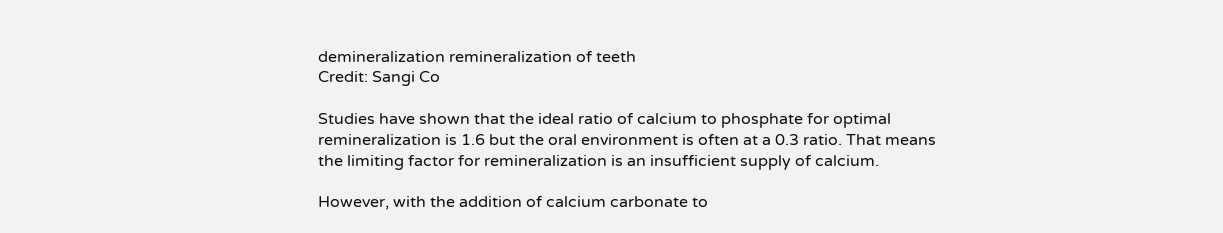demineralization remineralization of teeth
Credit: Sangi Co

Studies have shown that the ideal ratio of calcium to phosphate for optimal remineralization is 1.6 but the oral environment is often at a 0.3 ratio. That means the limiting factor for remineralization is an insufficient supply of calcium.

However, with the addition of calcium carbonate to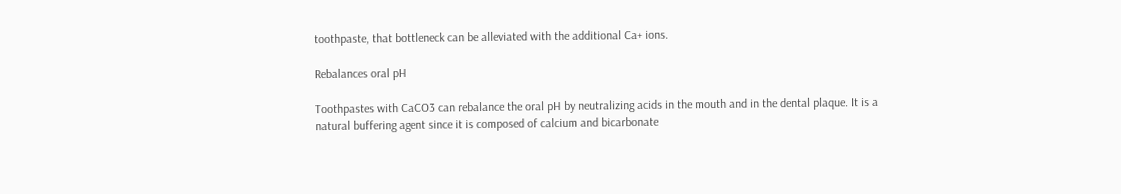toothpaste, that bottleneck can be alleviated with the additional Ca+ ions.

Rebalances oral pH

Toothpastes with CaCO3 can rebalance the oral pH by neutralizing acids in the mouth and in the dental plaque. It is a natural buffering agent since it is composed of calcium and bicarbonate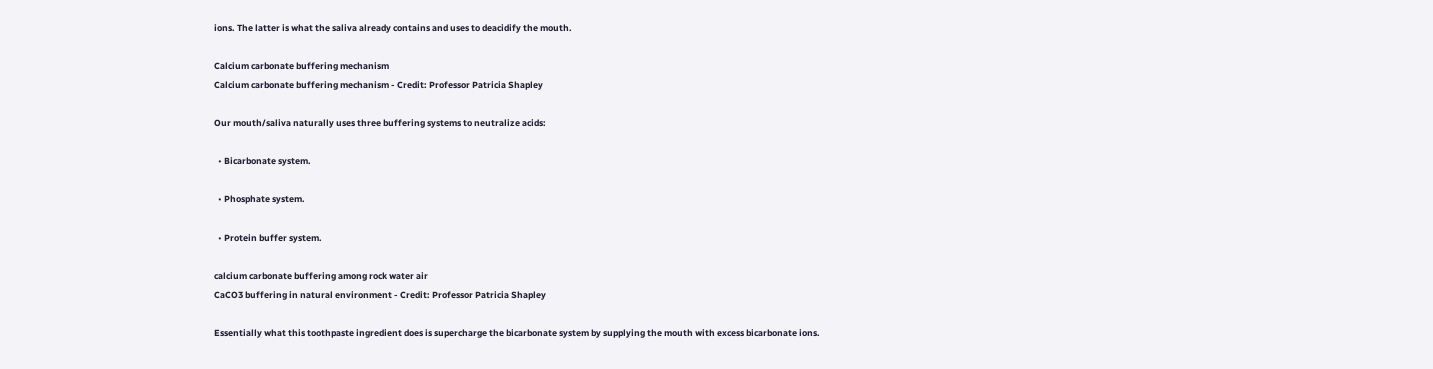ions. The latter is what the saliva already contains and uses to deacidify the mouth.

Calcium carbonate buffering mechanism
Calcium carbonate buffering mechanism - Credit: Professor Patricia Shapley

Our mouth/saliva naturally uses three buffering systems to neutralize acids:

  • Bicarbonate system.

  • Phosphate system.

  • Protein buffer system.

calcium carbonate buffering among rock water air
CaCO3 buffering in natural environment - Credit: Professor Patricia Shapley

Essentially what this toothpaste ingredient does is supercharge the bicarbonate system by supplying the mouth with excess bicarbonate ions.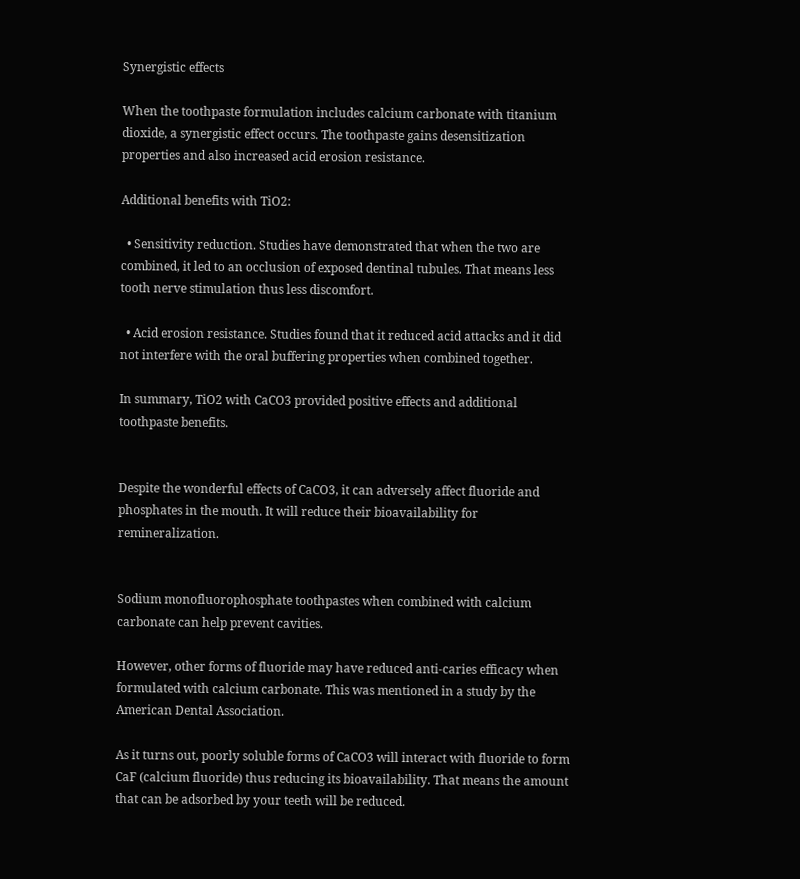Synergistic effects

When the toothpaste formulation includes calcium carbonate with titanium dioxide, a synergistic effect occurs. The toothpaste gains desensitization properties and also increased acid erosion resistance.

Additional benefits with TiO2:

  • Sensitivity reduction. Studies have demonstrated that when the two are combined, it led to an occlusion of exposed dentinal tubules. That means less tooth nerve stimulation thus less discomfort.

  • Acid erosion resistance. Studies found that it reduced acid attacks and it did not interfere with the oral buffering properties when combined together.

In summary, TiO2 with CaCO3 provided positive effects and additional toothpaste benefits.


Despite the wonderful effects of CaCO3, it can adversely affect fluoride and phosphates in the mouth. It will reduce their bioavailability for remineralization.


Sodium monofluorophosphate toothpastes when combined with calcium carbonate can help prevent cavities.

However, other forms of fluoride may have reduced anti-caries efficacy when formulated with calcium carbonate. This was mentioned in a study by the American Dental Association.

As it turns out, poorly soluble forms of CaCO3 will interact with fluoride to form CaF (calcium fluoride) thus reducing its bioavailability. That means the amount that can be adsorbed by your teeth will be reduced.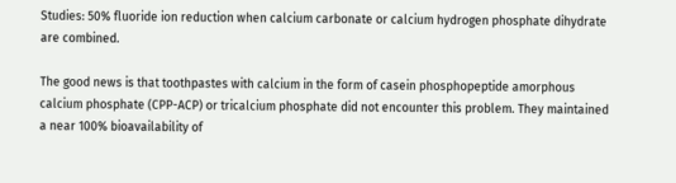Studies: 50% fluoride ion reduction when calcium carbonate or calcium hydrogen phosphate dihydrate are combined.

The good news is that toothpastes with calcium in the form of casein phosphopeptide amorphous calcium phosphate (CPP-ACP) or tricalcium phosphate did not encounter this problem. They maintained a near 100% bioavailability of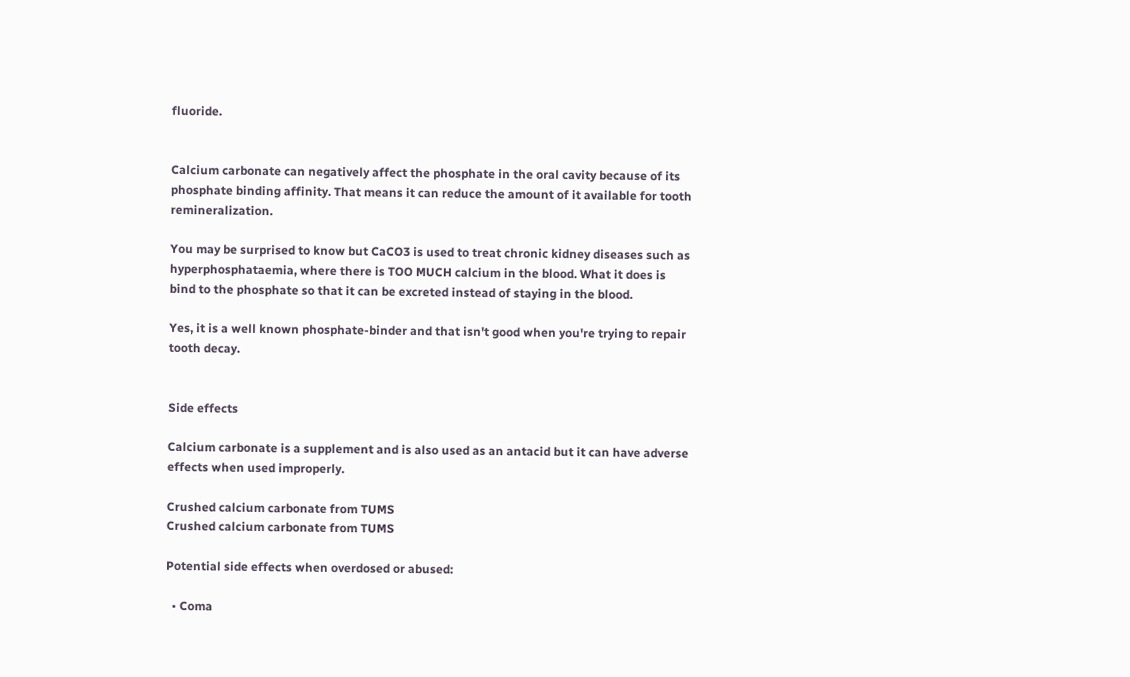fluoride.


Calcium carbonate can negatively affect the phosphate in the oral cavity because of its phosphate binding affinity. That means it can reduce the amount of it available for tooth remineralization.

You may be surprised to know but CaCO3 is used to treat chronic kidney diseases such as hyperphosphataemia, where there is TOO MUCH calcium in the blood. What it does is bind to the phosphate so that it can be excreted instead of staying in the blood.

Yes, it is a well known phosphate-binder and that isn't good when you're trying to repair tooth decay.


Side effects

Calcium carbonate is a supplement and is also used as an antacid but it can have adverse effects when used improperly.

Crushed calcium carbonate from TUMS
Crushed calcium carbonate from TUMS

Potential side effects when overdosed or abused:

  • Coma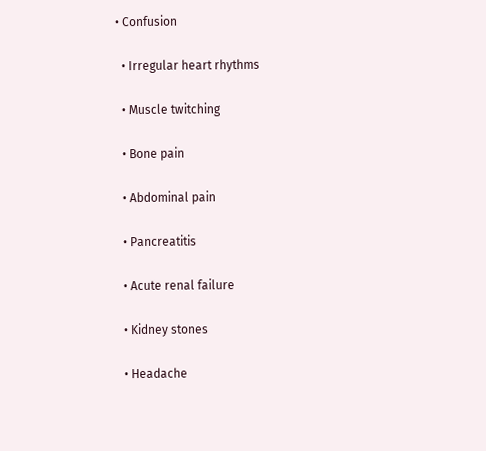• Confusion

  • Irregular heart rhythms

  • Muscle twitching

  • Bone pain

  • Abdominal pain

  • Pancreatitis

  • Acute renal failure

  • Kidney stones

  • Headache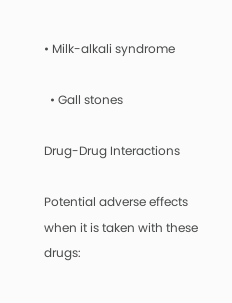• Milk-alkali syndrome

  • Gall stones

Drug-Drug Interactions

Potential adverse effects when it is taken with these drugs: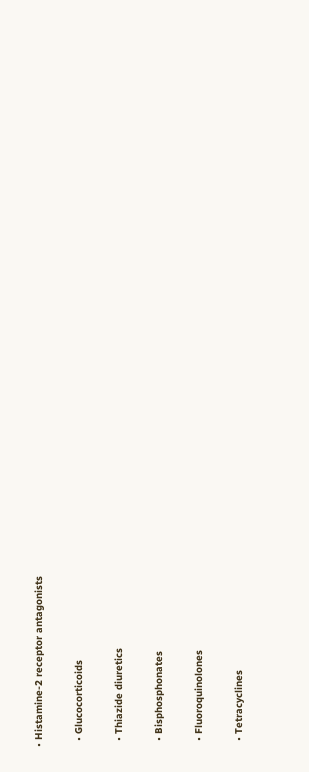• Histamine-2 receptor antagonists

  • Glucocorticoids

  • Thiazide diuretics

  • Bisphosphonates

  • Fluoroquinolones

  • Tetracyclines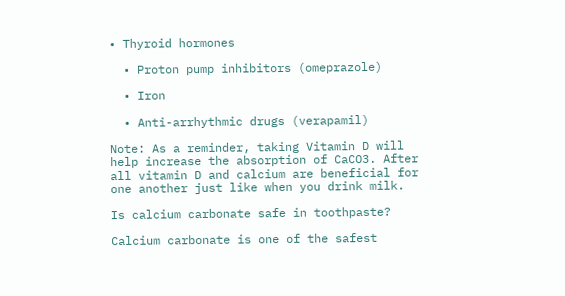• Thyroid hormones

  • Proton pump inhibitors (omeprazole)

  • Iron

  • Anti-arrhythmic drugs (verapamil)

Note: As a reminder, taking Vitamin D will help increase the absorption of CaCO3. After all vitamin D and calcium are beneficial for one another just like when you drink milk.

Is calcium carbonate safe in toothpaste?

Calcium carbonate is one of the safest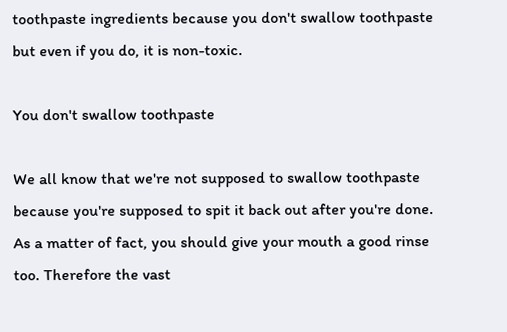toothpaste ingredients because you don't swallow toothpaste but even if you do, it is non-toxic.

You don't swallow toothpaste

We all know that we're not supposed to swallow toothpaste because you're supposed to spit it back out after you're done. As a matter of fact, you should give your mouth a good rinse too. Therefore the vast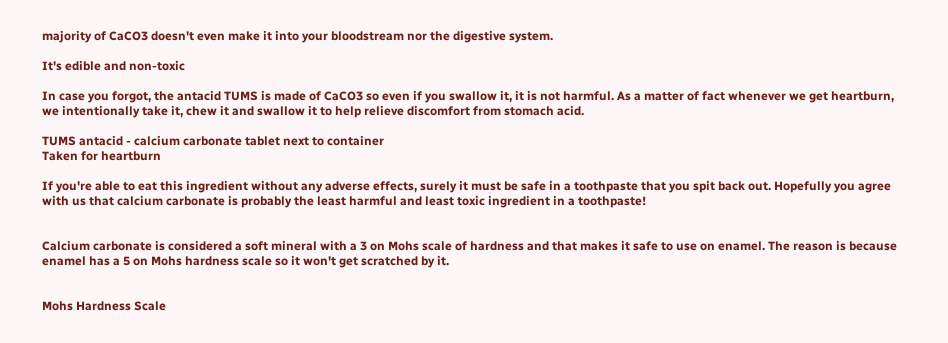majority of CaCO3 doesn't even make it into your bloodstream nor the digestive system.

It's edible and non-toxic

In case you forgot, the antacid TUMS is made of CaCO3 so even if you swallow it, it is not harmful. As a matter of fact whenever we get heartburn, we intentionally take it, chew it and swallow it to help relieve discomfort from stomach acid.

TUMS antacid - calcium carbonate tablet next to container
Taken for heartburn

If you're able to eat this ingredient without any adverse effects, surely it must be safe in a toothpaste that you spit back out. Hopefully you agree with us that calcium carbonate is probably the least harmful and least toxic ingredient in a toothpaste!


Calcium carbonate is considered a soft mineral with a 3 on Mohs scale of hardness and that makes it safe to use on enamel. The reason is because enamel has a 5 on Mohs hardness scale so it won't get scratched by it.


Mohs Hardness Scale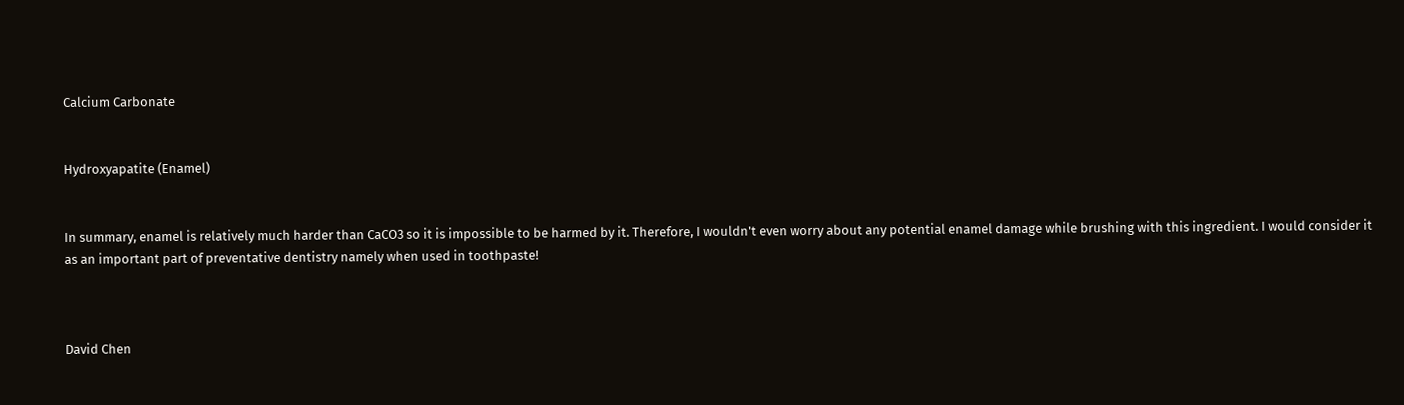Calcium Carbonate


Hydroxyapatite (Enamel)


In summary, enamel is relatively much harder than CaCO3 so it is impossible to be harmed by it. Therefore, I wouldn't even worry about any potential enamel damage while brushing with this ingredient. I would consider it as an important part of preventative dentistry namely when used in toothpaste!



David Chen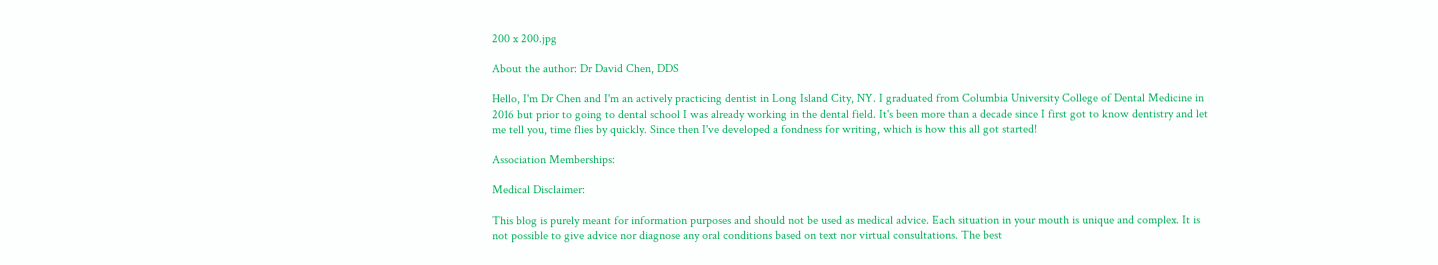200 x 200.jpg

About the author: Dr David Chen, DDS

Hello, I'm Dr Chen and I'm an actively practicing dentist in Long Island City, NY. I graduated from Columbia University College of Dental Medicine in 2016 but prior to going to dental school I was already working in the dental field. It's been more than a decade since I first got to know dentistry and let me tell you, time flies by quickly. Since then I've developed a fondness for writing, which is how this all got started!

Association Memberships:

Medical Disclaimer:

This blog is purely meant for information purposes and should not be used as medical advice. Each situation in your mouth is unique and complex. It is not possible to give advice nor diagnose any oral conditions based on text nor virtual consultations. The best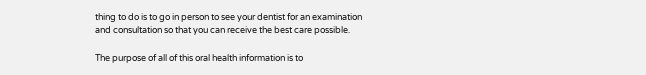thing to do is to go in person to see your dentist for an examination and consultation so that you can receive the best care possible.

The purpose of all of this oral health information is to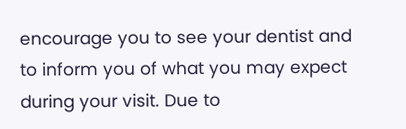encourage you to see your dentist and to inform you of what you may expect during your visit. Due to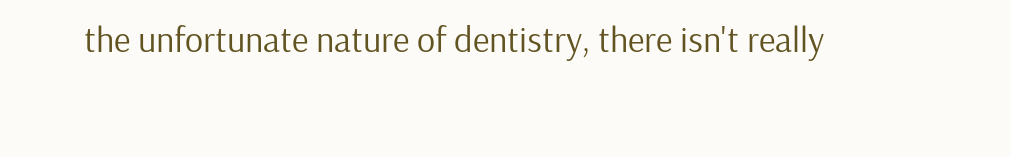the unfortunate nature of dentistry, there isn't really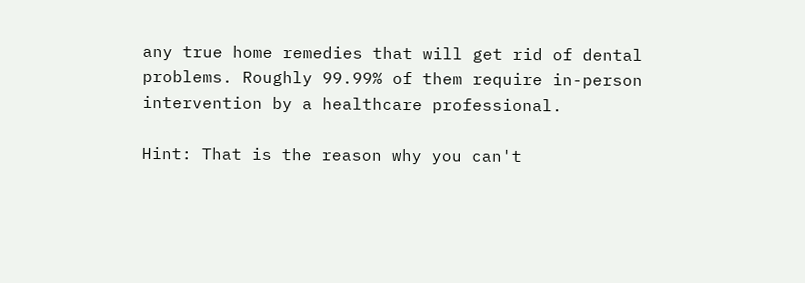any true home remedies that will get rid of dental problems. Roughly 99.99% of them require in-person intervention by a healthcare professional.

Hint: That is the reason why you can't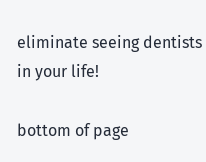eliminate seeing dentists in your life!

bottom of page